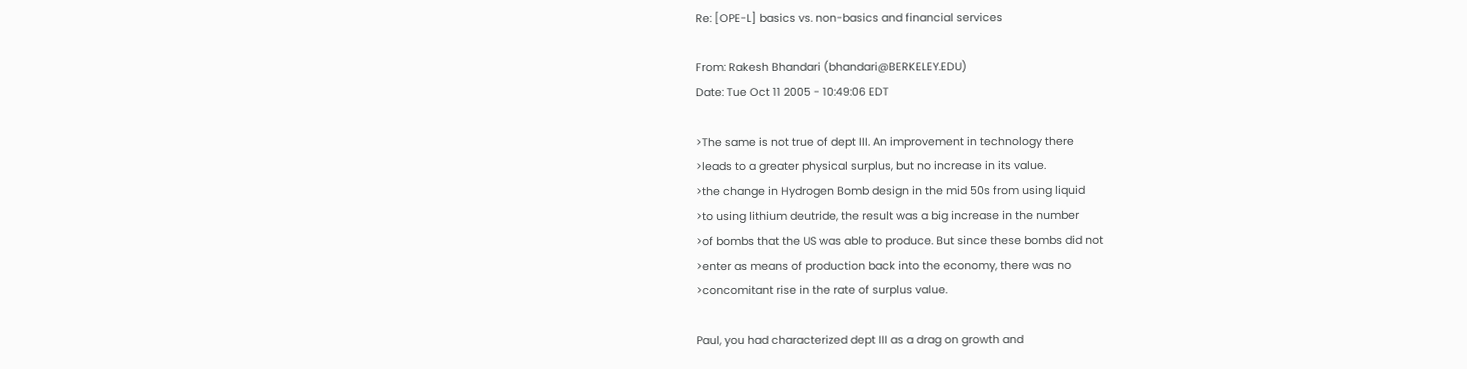Re: [OPE-L] basics vs. non-basics and financial services

From: Rakesh Bhandari (bhandari@BERKELEY.EDU)
Date: Tue Oct 11 2005 - 10:49:06 EDT

>The same is not true of dept III. An improvement in technology there
>leads to a greater physical surplus, but no increase in its value.
>the change in Hydrogen Bomb design in the mid 50s from using liquid
>to using lithium deutride, the result was a big increase in the number
>of bombs that the US was able to produce. But since these bombs did not
>enter as means of production back into the economy, there was no
>concomitant rise in the rate of surplus value.

Paul, you had characterized dept III as a drag on growth and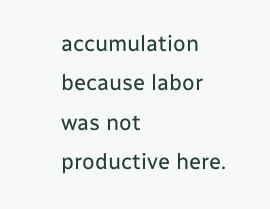accumulation because labor was not productive here.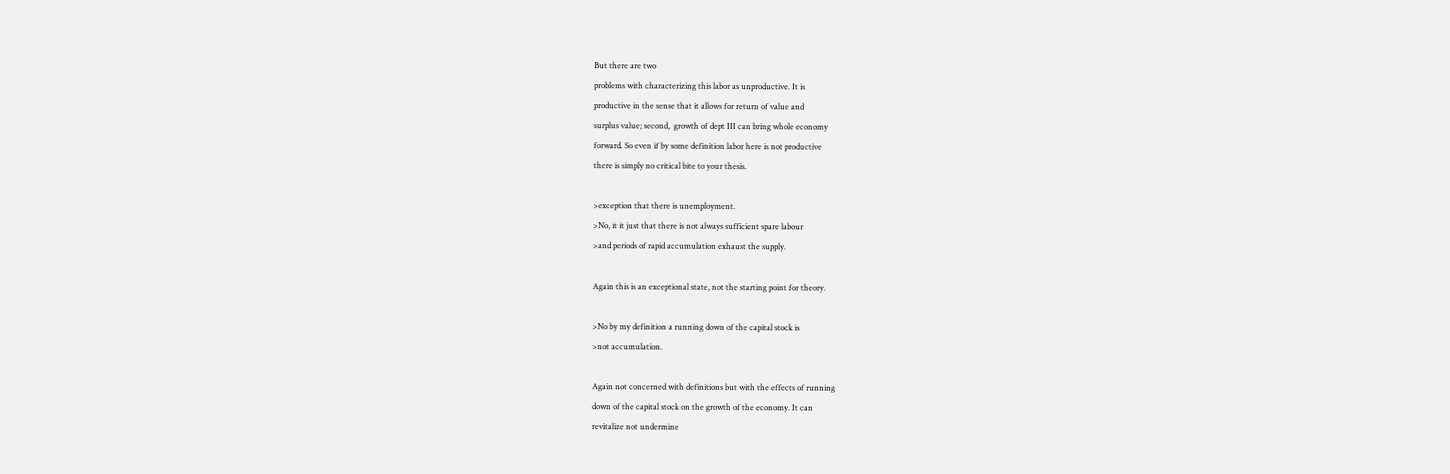But there are two
problems with characterizing this labor as unproductive. It is
productive in the sense that it allows for return of value and
surplus value; second,  growth of dept III can bring whole economy
forward. So even if by some definition labor here is not productive
there is simply no critical bite to your thesis.

>exception that there is unemployment.
>No, it it just that there is not always sufficient spare labour
>and periods of rapid accumulation exhaust the supply.

Again this is an exceptional state, not the starting point for theory.

>No by my definition a running down of the capital stock is
>not accumulation.

Again not concerned with definitions but with the effects of running
down of the capital stock on the growth of the economy. It can
revitalize not undermine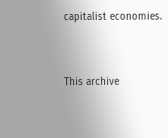capitalist economies.


This archive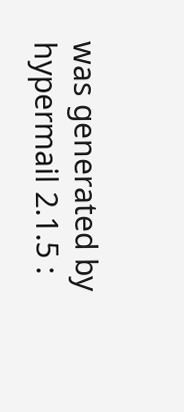was generated by hypermail 2.1.5 :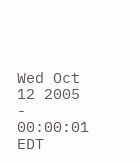Wed Oct 12 2005 - 00:00:01 EDT